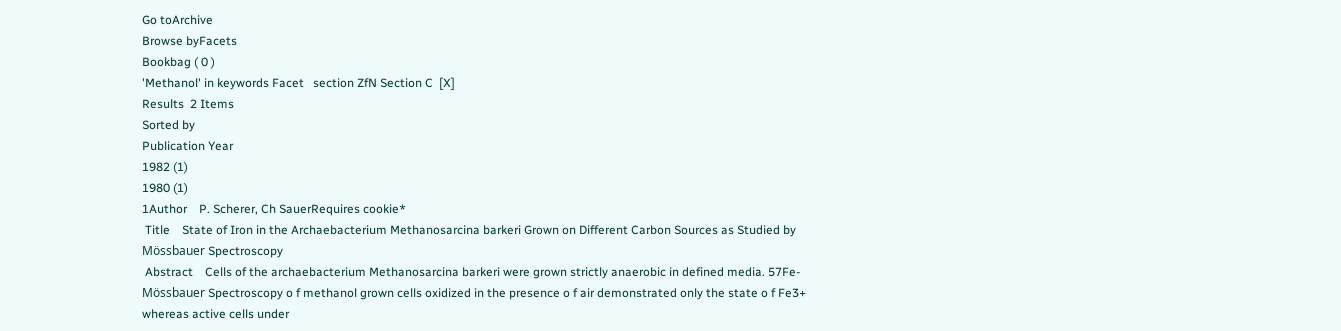Go toArchive
Browse byFacets
Bookbag ( 0 )
'Methanol' in keywords Facet   section ZfN Section C  [X]
Results  2 Items
Sorted by
Publication Year
1982 (1)
1980 (1)
1Author    P. Scherer, Ch SauerRequires cookie*
 Title    State of Iron in the Archaebacterium Methanosarcina barkeri Grown on Different Carbon Sources as Studied by Mössbauer Spectroscopy
 Abstract    Cells of the archaebacterium Methanosarcina barkeri were grown strictly anaerobic in defined media. 57Fe-Mössbauer Spectroscopy o f methanol grown cells oxidized in the presence o f air demonstrated only the state o f Fe3+ whereas active cells under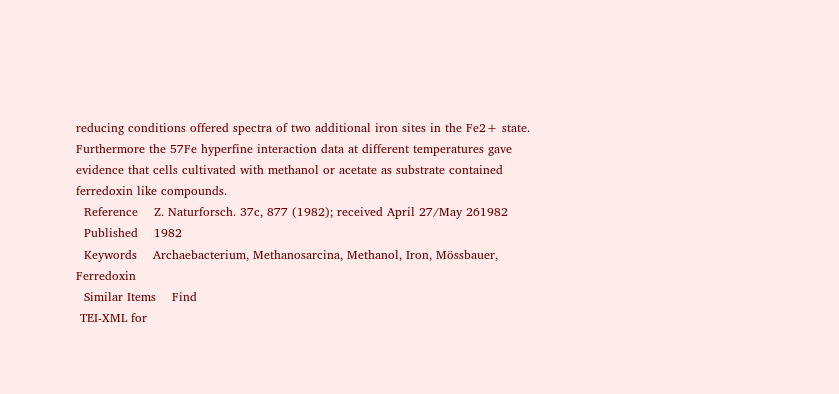reducing conditions offered spectra of two additional iron sites in the Fe2+ state. Furthermore the 57Fe hyperfine interaction data at different temperatures gave evidence that cells cultivated with methanol or acetate as substrate contained ferredoxin like compounds.
  Reference    Z. Naturforsch. 37c, 877 (1982); received April 27/May 261982
  Published    1982
  Keywords    Archaebacterium, Methanosarcina, Methanol, Iron, Mössbauer, Ferredoxin
  Similar Items    Find
 TEI-XML for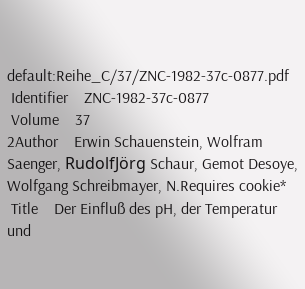default:Reihe_C/37/ZNC-1982-37c-0877.pdf
 Identifier    ZNC-1982-37c-0877
 Volume    37
2Author    Erwin Schauenstein, Wolfram Saenger, RudolfJörg Schaur, Gemot Desoye, Wolfgang Schreibmayer, N.Requires cookie*
 Title    Der Einfluß des pH, der Temperatur und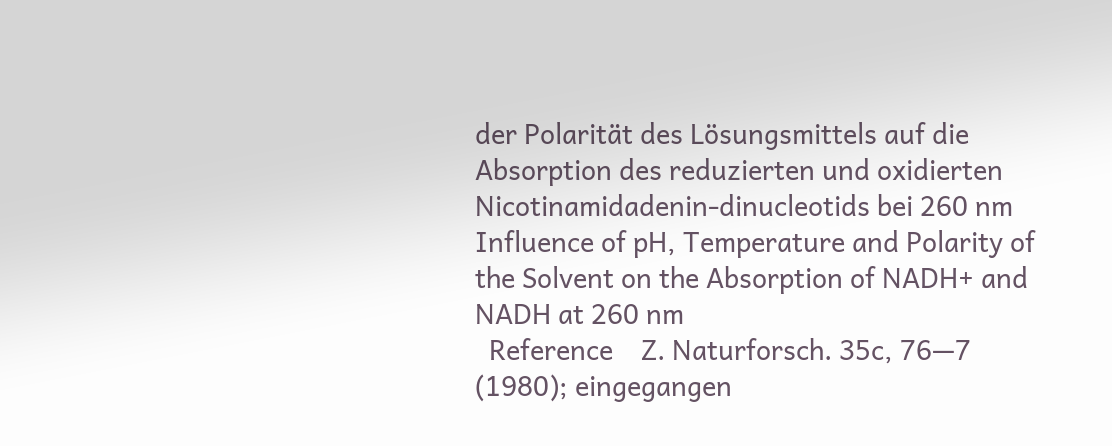der Polarität des Lösungsmittels auf die Absorption des reduzierten und oxidierten Nicotinamidadenin-dinucleotids bei 260 nm Influence of pH, Temperature and Polarity of the Solvent on the Absorption of NADH+ and NADH at 260 nm
  Reference    Z. Naturforsch. 35c, 76—7 (1980); eingegangen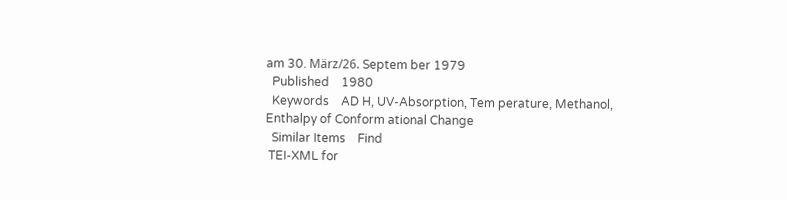am 30. März/26. Septem ber 1979
  Published    1980
  Keywords    AD H, UV-Absorption, Tem perature, Methanol, Enthalpy of Conform ational Change
  Similar Items    Find
 TEI-XML for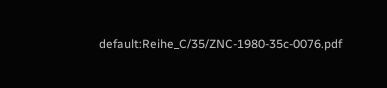default:Reihe_C/35/ZNC-1980-35c-0076.pdf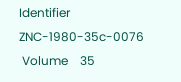Identifier    ZNC-1980-35c-0076
 Volume    35